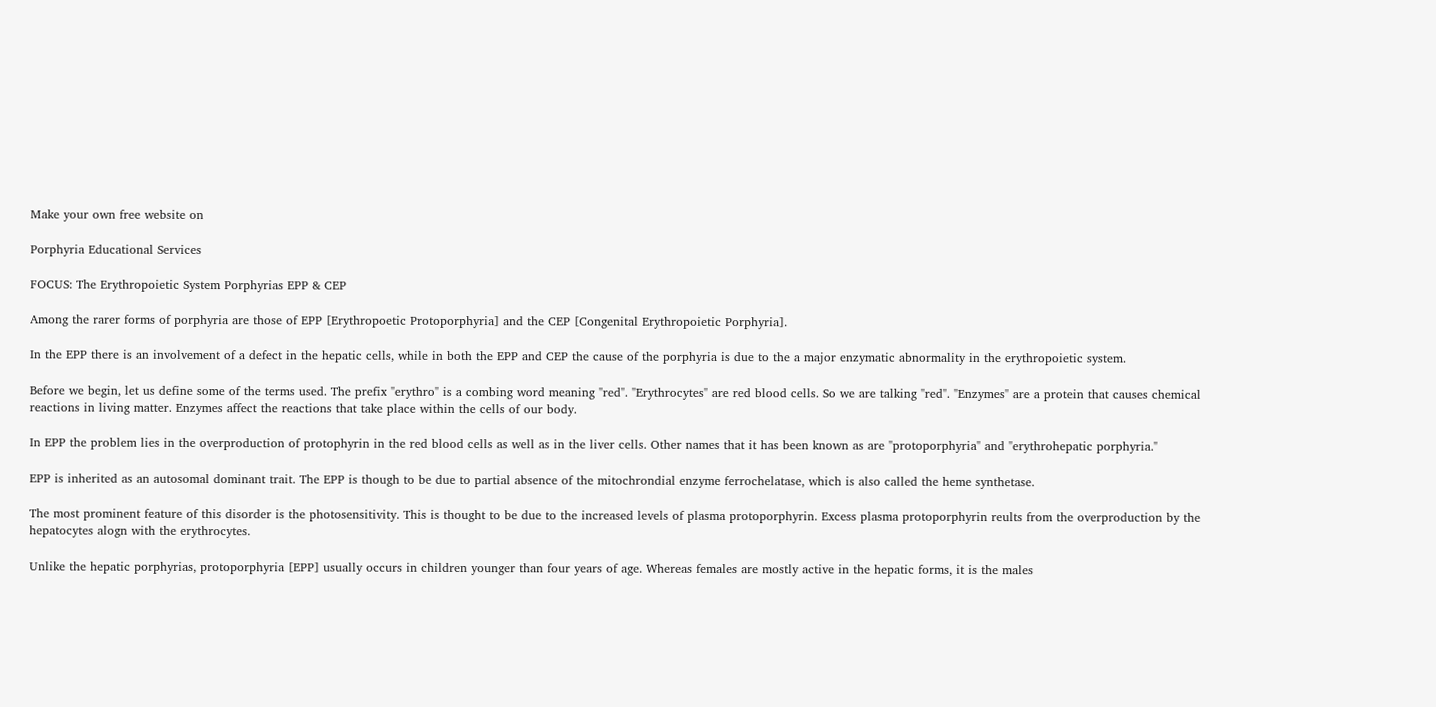Make your own free website on

Porphyria Educational Services

FOCUS: The Erythropoietic System Porphyrias EPP & CEP

Among the rarer forms of porphyria are those of EPP [Erythropoetic Protoporphyria] and the CEP [Congenital Erythropoietic Porphyria].

In the EPP there is an involvement of a defect in the hepatic cells, while in both the EPP and CEP the cause of the porphyria is due to the a major enzymatic abnormality in the erythropoietic system.

Before we begin, let us define some of the terms used. The prefix "erythro" is a combing word meaning "red". "Erythrocytes" are red blood cells. So we are talking "red". "Enzymes" are a protein that causes chemical reactions in living matter. Enzymes affect the reactions that take place within the cells of our body.

In EPP the problem lies in the overproduction of protophyrin in the red blood cells as well as in the liver cells. Other names that it has been known as are "protoporphyria" and "erythrohepatic porphyria."

EPP is inherited as an autosomal dominant trait. The EPP is though to be due to partial absence of the mitochrondial enzyme ferrochelatase, which is also called the heme synthetase.

The most prominent feature of this disorder is the photosensitivity. This is thought to be due to the increased levels of plasma protoporphyrin. Excess plasma protoporphyrin reults from the overproduction by the hepatocytes alogn with the erythrocytes.

Unlike the hepatic porphyrias, protoporphyria [EPP] usually occurs in children younger than four years of age. Whereas females are mostly active in the hepatic forms, it is the males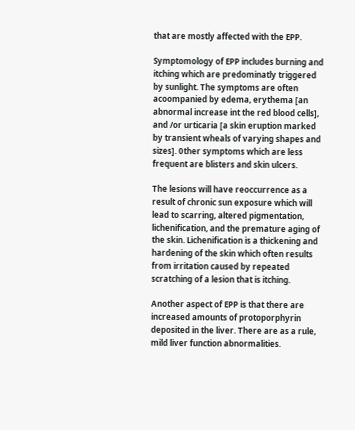that are mostly affected with the EPP.

Symptomology of EPP includes burning and itching which are predominatly triggered by sunlight. The symptoms are often acoompanied by edema, erythema [an abnormal increase int the red blood cells], and /or urticaria [a skin eruption marked by transient wheals of varying shapes and sizes]. 0ther symptoms which are less frequent are blisters and skin ulcers.

The lesions will have reoccurrence as a result of chronic sun exposure which will lead to scarring, altered pigmentation, lichenification, and the premature aging of the skin. Lichenification is a thickening and hardening of the skin which often results from irritation caused by repeated scratching of a lesion that is itching.

Another aspect of EPP is that there are increased amounts of protoporphyrin deposited in the liver. There are as a rule, mild liver function abnormalities.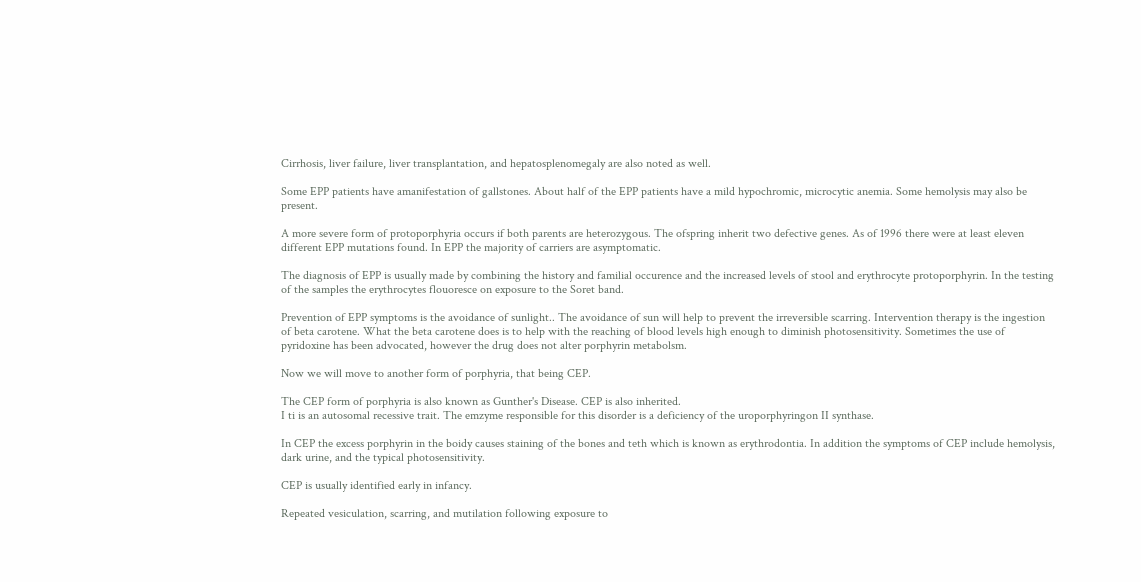Cirrhosis, liver failure, liver transplantation, and hepatosplenomegaly are also noted as well.

Some EPP patients have amanifestation of gallstones. About half of the EPP patients have a mild hypochromic, microcytic anemia. Some hemolysis may also be present.

A more severe form of protoporphyria occurs if both parents are heterozygous. The ofspring inherit two defective genes. As of 1996 there were at least eleven different EPP mutations found. In EPP the majority of carriers are asymptomatic.

The diagnosis of EPP is usually made by combining the history and familial occurence and the increased levels of stool and erythrocyte protoporphyrin. In the testing of the samples the erythrocytes flouoresce on exposure to the Soret band.

Prevention of EPP symptoms is the avoidance of sunlight.. The avoidance of sun will help to prevent the irreversible scarring. Intervention therapy is the ingestion of beta carotene. What the beta carotene does is to help with the reaching of blood levels high enough to diminish photosensitivity. Sometimes the use of pyridoxine has been advocated, however the drug does not alter porphyrin metabolsm.

Now we will move to another form of porphyria, that being CEP.

The CEP form of porphyria is also known as Gunther's Disease. CEP is also inherited.
I ti is an autosomal recessive trait. The emzyme responsible for this disorder is a deficiency of the uroporphyringon II synthase.

In CEP the excess porphyrin in the boidy causes staining of the bones and teth which is known as erythrodontia. In addition the symptoms of CEP include hemolysis, dark urine, and the typical photosensitivity.

CEP is usually identified early in infancy.

Repeated vesiculation, scarring, and mutilation following exposure to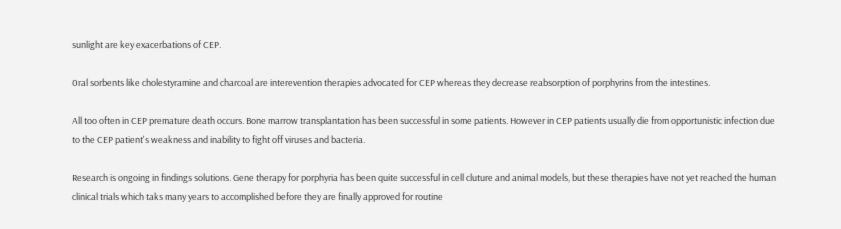sunlight are key exacerbations of CEP.

0ral sorbents like cholestyramine and charcoal are interevention therapies advocated for CEP whereas they decrease reabsorption of porphyrins from the intestines.

All too often in CEP premature death occurs. Bone marrow transplantation has been successful in some patients. However in CEP patients usually die from opportunistic infection due to the CEP patient's weakness and inability to fight off viruses and bacteria.

Research is ongoing in findings solutions. Gene therapy for porphyria has been quite successful in cell cluture and animal models, but these therapies have not yet reached the human clinical trials which taks many years to accomplished before they are finally approved for routine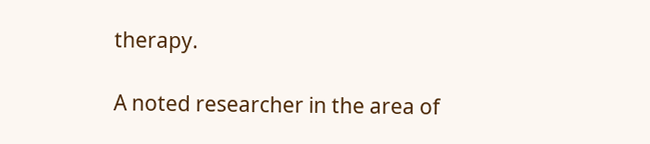therapy.

A noted researcher in the area of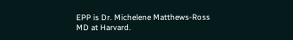EPP is Dr. Michelene Matthews-Ross MD at Harvard.